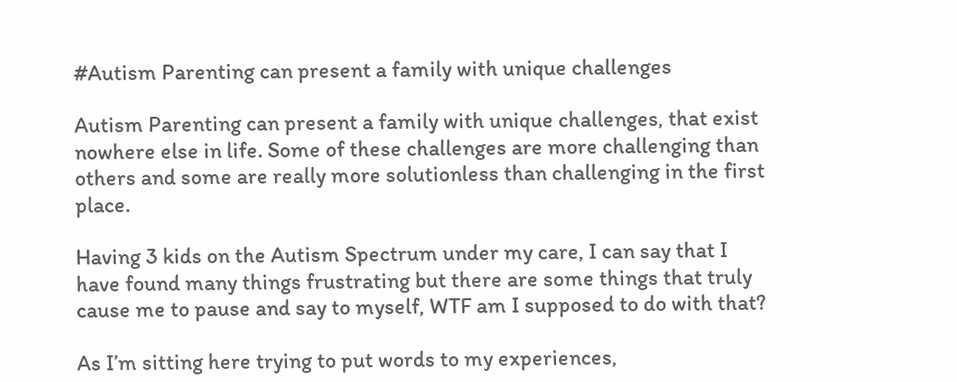#Autism Parenting can present a family with unique challenges

Autism Parenting can present a family with unique challenges, that exist nowhere else in life. Some of these challenges are more challenging than others and some are really more solutionless than challenging in the first place.

Having 3 kids on the Autism Spectrum under my care, I can say that I have found many things frustrating but there are some things that truly cause me to pause and say to myself, WTF am I supposed to do with that?

As I’m sitting here trying to put words to my experiences,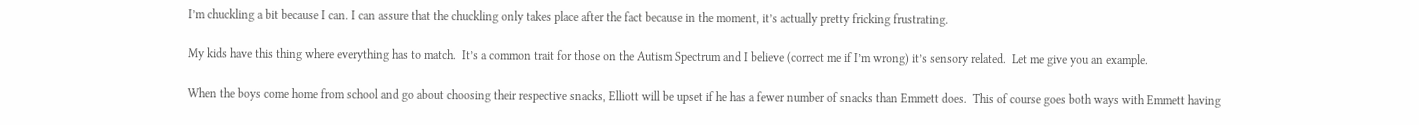I’m chuckling a bit because I can. I can assure that the chuckling only takes place after the fact because in the moment, it’s actually pretty fricking frustrating.

My kids have this thing where everything has to match.  It’s a common trait for those on the Autism Spectrum and I believe (correct me if I’m wrong) it’s sensory related.  Let me give you an example.

When the boys come home from school and go about choosing their respective snacks, Elliott will be upset if he has a fewer number of snacks than Emmett does.  This of course goes both ways with Emmett having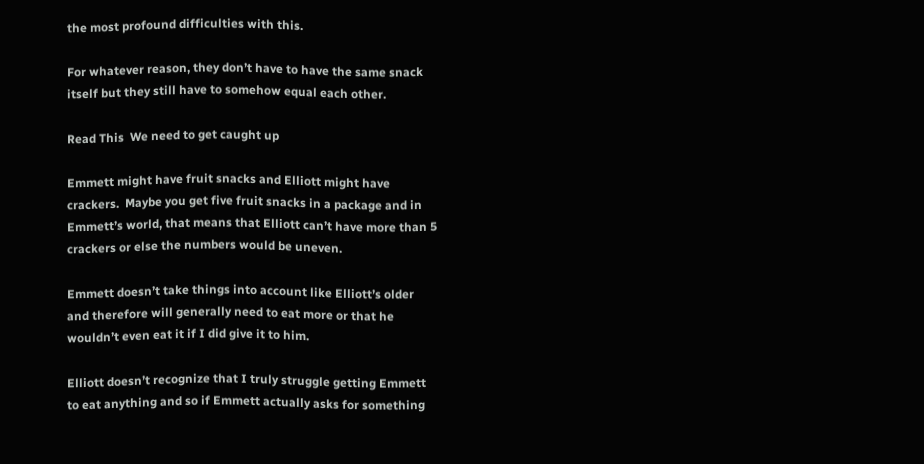the most profound difficulties with this.

For whatever reason, they don’t have to have the same snack itself but they still have to somehow equal each other.

Read This  We need to get caught up

Emmett might have fruit snacks and Elliott might have crackers.  Maybe you get five fruit snacks in a package and in Emmett’s world, that means that Elliott can’t have more than 5 crackers or else the numbers would be uneven.

Emmett doesn’t take things into account like Elliott’s older and therefore will generally need to eat more or that he wouldn’t even eat it if I did give it to him.

Elliott doesn’t recognize that I truly struggle getting Emmett to eat anything and so if Emmett actually asks for something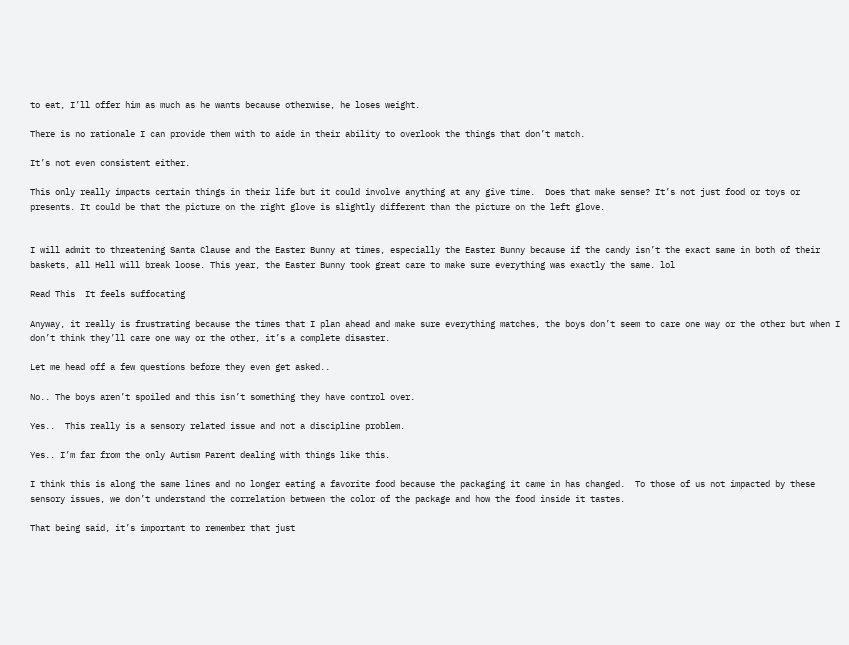to eat, I’ll offer him as much as he wants because otherwise, he loses weight.

There is no rationale I can provide them with to aide in their ability to overlook the things that don’t match.

It’s not even consistent either.

This only really impacts certain things in their life but it could involve anything at any give time.  Does that make sense? It’s not just food or toys or presents. It could be that the picture on the right glove is slightly different than the picture on the left glove.


I will admit to threatening Santa Clause and the Easter Bunny at times, especially the Easter Bunny because if the candy isn’t the exact same in both of their baskets, all Hell will break loose. This year, the Easter Bunny took great care to make sure everything was exactly the same. lol

Read This  It feels suffocating

Anyway, it really is frustrating because the times that I plan ahead and make sure everything matches, the boys don’t seem to care one way or the other but when I don’t think they’ll care one way or the other, it’s a complete disaster.

Let me head off a few questions before they even get asked..

No.. The boys aren’t spoiled and this isn’t something they have control over.

Yes..  This really is a sensory related issue and not a discipline problem.

Yes.. I’m far from the only Autism Parent dealing with things like this.

I think this is along the same lines and no longer eating a favorite food because the packaging it came in has changed.  To those of us not impacted by these sensory issues, we don’t understand the correlation between the color of the package and how the food inside it tastes.

That being said, it’s important to remember that just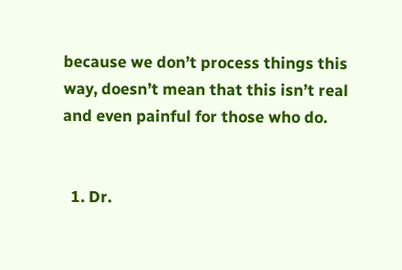because we don’t process things this way, doesn’t mean that this isn’t real and even painful for those who do.


  1. Dr.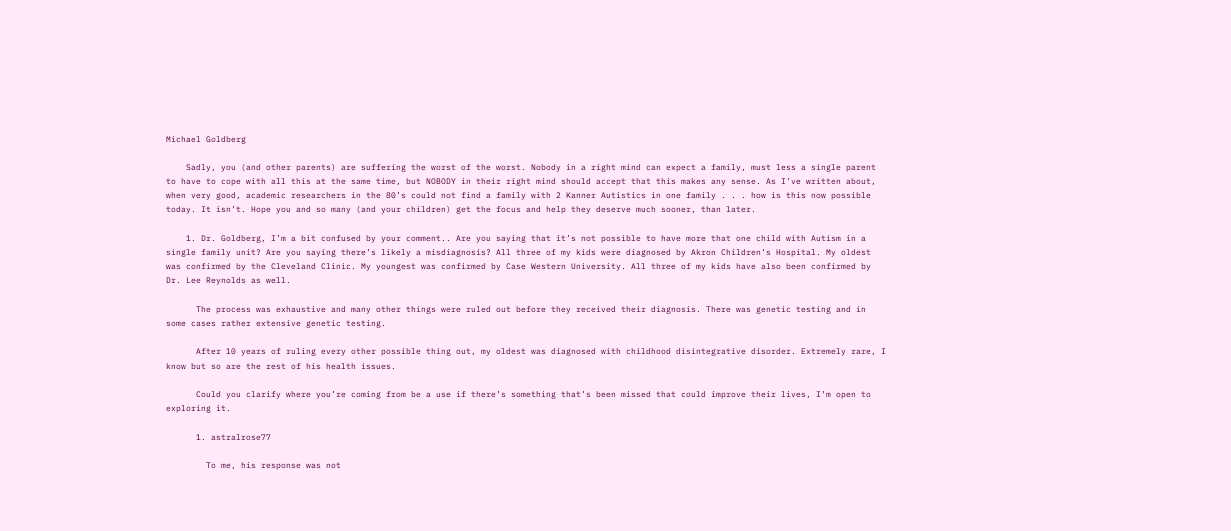Michael Goldberg

    Sadly, you (and other parents) are suffering the worst of the worst. Nobody in a right mind can expect a family, must less a single parent to have to cope with all this at the same time, but NOBODY in their right mind should accept that this makes any sense. As I’ve written about, when very good, academic researchers in the 80’s could not find a family with 2 Kanner Autistics in one family . . . how is this now possible today. It isn’t. Hope you and so many (and your children) get the focus and help they deserve much sooner, than later.

    1. Dr. Goldberg, I’m a bit confused by your comment.. Are you saying that it’s not possible to have more that one child with Autism in a single family unit? Are you saying there’s likely a misdiagnosis? All three of my kids were diagnosed by Akron Children’s Hospital. My oldest was confirmed by the Cleveland Clinic. My youngest was confirmed by Case Western University. All three of my kids have also been confirmed by Dr. Lee Reynolds as well.

      The process was exhaustive and many other things were ruled out before they received their diagnosis. There was genetic testing and in some cases rather extensive genetic testing.

      After 10 years of ruling every other possible thing out, my oldest was diagnosed with childhood disintegrative disorder. Extremely rare, I know but so are the rest of his health issues.

      Could you clarify where you’re coming from be a use if there’s something that’s been missed that could improve their lives, I’m open to exploring it.

      1. astralrose77

        To me, his response was not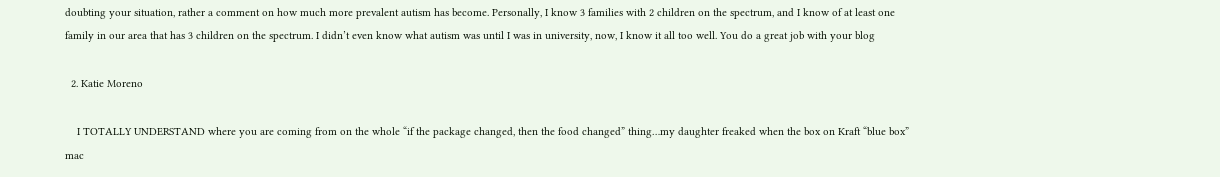doubting your situation, rather a comment on how much more prevalent autism has become. Personally, I know 3 families with 2 children on the spectrum, and I know of at least one family in our area that has 3 children on the spectrum. I didn’t even know what autism was until I was in university, now, I know it all too well. You do a great job with your blog

  2. Katie Moreno

    I TOTALLY UNDERSTAND where you are coming from on the whole “if the package changed, then the food changed” thing…my daughter freaked when the box on Kraft “blue box” mac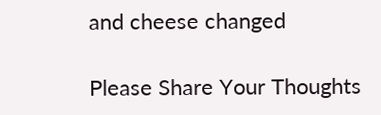and cheese changed

Please Share Your Thoughts